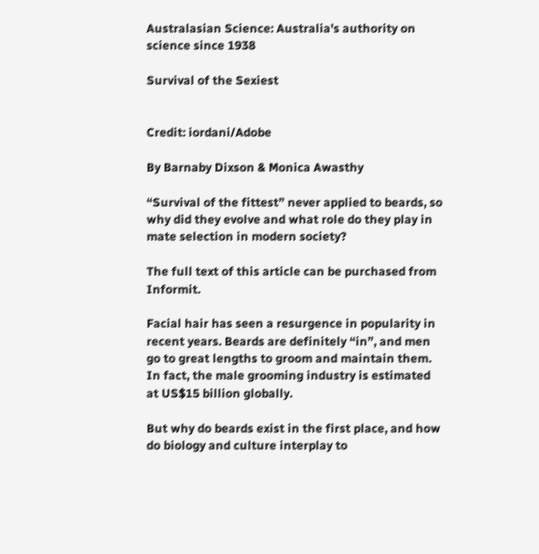Australasian Science: Australia's authority on science since 1938

Survival of the Sexiest


Credit: iordani/Adobe

By Barnaby Dixson & Monica Awasthy

“Survival of the fittest” never applied to beards, so why did they evolve and what role do they play in mate selection in modern society?

The full text of this article can be purchased from Informit.

Facial hair has seen a resurgence in popularity in recent years. Beards are definitely “in”, and men go to great lengths to groom and maintain them. In fact, the male grooming industry is estimated at US$15 billion globally.

But why do beards exist in the first place, and how do biology and culture interplay to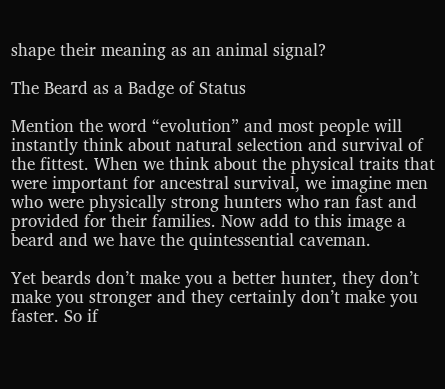shape their meaning as an animal signal?

The Beard as a Badge of Status

Mention the word “evolution” and most people will instantly think about natural selection and survival of the fittest. When we think about the physical traits that were important for ancestral survival, we imagine men who were physically strong hunters who ran fast and provided for their families. Now add to this image a beard and we have the quintessential caveman.

Yet beards don’t make you a better hunter, they don’t make you stronger and they certainly don’t make you faster. So if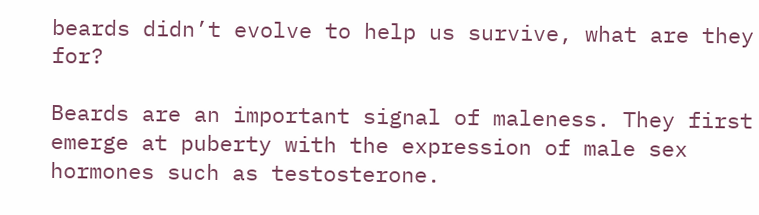beards didn’t evolve to help us survive, what are they for?

Beards are an important signal of maleness. They first emerge at puberty with the expression of male sex hormones such as testosterone.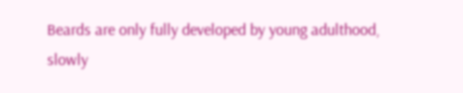Beards are only fully developed by young adulthood, slowly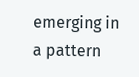emerging in a pattern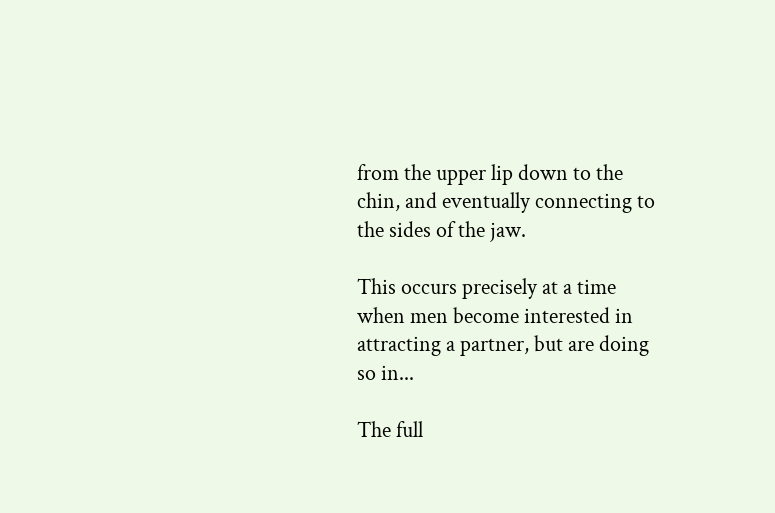from the upper lip down to the chin, and eventually connecting to the sides of the jaw.

This occurs precisely at a time when men become interested in attracting a partner, but are doing so in...

The full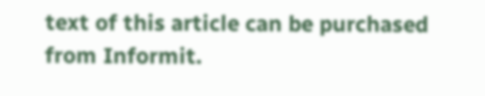text of this article can be purchased from Informit.